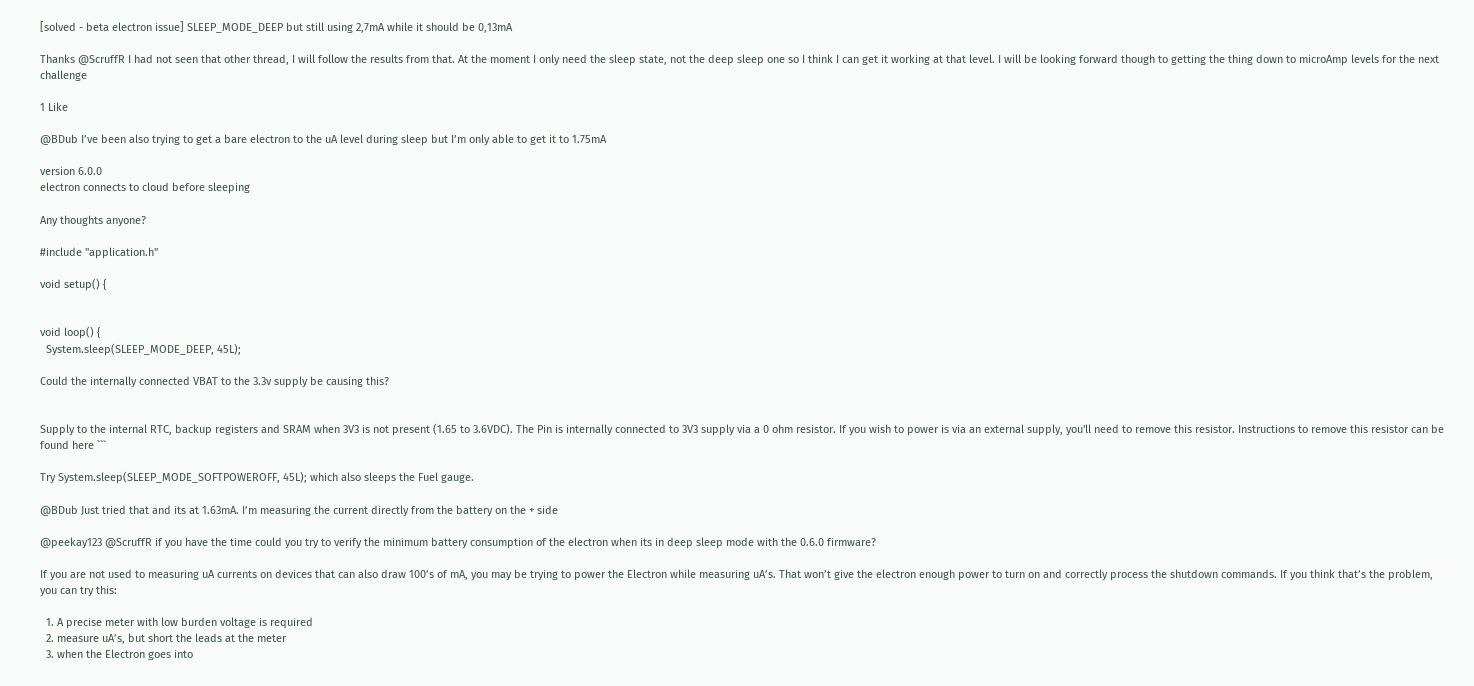[solved - beta electron issue] SLEEP_MODE_DEEP but still using 2,7mA while it should be 0,13mA

Thanks @ScruffR I had not seen that other thread, I will follow the results from that. At the moment I only need the sleep state, not the deep sleep one so I think I can get it working at that level. I will be looking forward though to getting the thing down to microAmp levels for the next challenge

1 Like

@BDub I’ve been also trying to get a bare electron to the uA level during sleep but I’m only able to get it to 1.75mA

version 6.0.0
electron connects to cloud before sleeping

Any thoughts anyone?

#include "application.h"

void setup() {


void loop() {
  System.sleep(SLEEP_MODE_DEEP, 45L);

Could the internally connected VBAT to the 3.3v supply be causing this?


Supply to the internal RTC, backup registers and SRAM when 3V3 is not present (1.65 to 3.6VDC). The Pin is internally connected to 3V3 supply via a 0 ohm resistor. If you wish to power is via an external supply, you'll need to remove this resistor. Instructions to remove this resistor can be found here ```

Try System.sleep(SLEEP_MODE_SOFTPOWEROFF, 45L); which also sleeps the Fuel gauge.

@BDub Just tried that and its at 1.63mA. I’m measuring the current directly from the battery on the + side

@peekay123 @ScruffR if you have the time could you try to verify the minimum battery consumption of the electron when its in deep sleep mode with the 0.6.0 firmware?

If you are not used to measuring uA currents on devices that can also draw 100’s of mA, you may be trying to power the Electron while measuring uA’s. That won’t give the electron enough power to turn on and correctly process the shutdown commands. If you think that’s the problem, you can try this:

  1. A precise meter with low burden voltage is required
  2. measure uA’s, but short the leads at the meter
  3. when the Electron goes into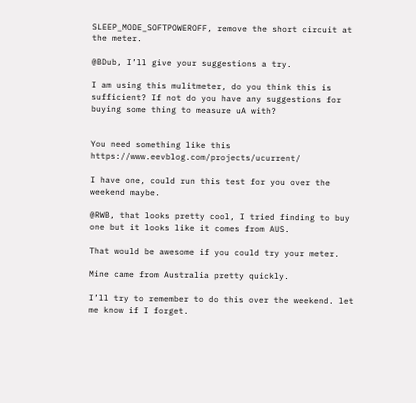SLEEP_MODE_SOFTPOWEROFF, remove the short circuit at the meter.

@BDub, I’ll give your suggestions a try.

I am using this mulitmeter, do you think this is sufficient? If not do you have any suggestions for buying some thing to measure uA with?


You need something like this https://www.eevblog.com/projects/ucurrent/

I have one, could run this test for you over the weekend maybe.

@RWB, that looks pretty cool, I tried finding to buy one but it looks like it comes from AUS.

That would be awesome if you could try your meter.

Mine came from Australia pretty quickly.

I’ll try to remember to do this over the weekend. let me know if I forget.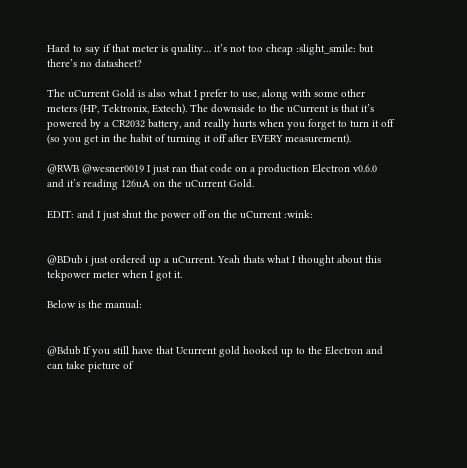Hard to say if that meter is quality… it’s not too cheap :slight_smile: but there’s no datasheet?

The uCurrent Gold is also what I prefer to use, along with some other meters (HP, Tektronix, Extech). The downside to the uCurrent is that it’s powered by a CR2032 battery, and really hurts when you forget to turn it off (so you get in the habit of turning it off after EVERY measurement).

@RWB @wesner0019 I just ran that code on a production Electron v0.6.0 and it’s reading 126uA on the uCurrent Gold.

EDIT: and I just shut the power off on the uCurrent :wink:


@BDub i just ordered up a uCurrent. Yeah thats what I thought about this tekpower meter when I got it.

Below is the manual:


@Bdub If you still have that Ucurrent gold hooked up to the Electron and can take picture of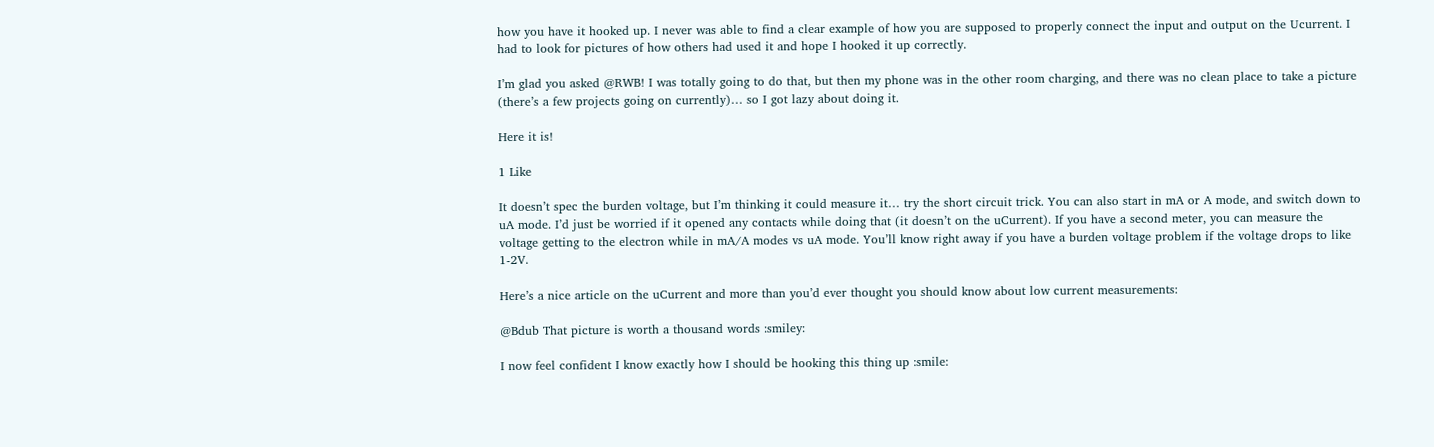how you have it hooked up. I never was able to find a clear example of how you are supposed to properly connect the input and output on the Ucurrent. I had to look for pictures of how others had used it and hope I hooked it up correctly.

I’m glad you asked @RWB! I was totally going to do that, but then my phone was in the other room charging, and there was no clean place to take a picture (there’s a few projects going on currently)… so I got lazy about doing it.

Here it is!

1 Like

It doesn’t spec the burden voltage, but I’m thinking it could measure it… try the short circuit trick. You can also start in mA or A mode, and switch down to uA mode. I’d just be worried if it opened any contacts while doing that (it doesn’t on the uCurrent). If you have a second meter, you can measure the voltage getting to the electron while in mA/A modes vs uA mode. You’ll know right away if you have a burden voltage problem if the voltage drops to like 1-2V.

Here’s a nice article on the uCurrent and more than you’d ever thought you should know about low current measurements:

@Bdub That picture is worth a thousand words :smiley:

I now feel confident I know exactly how I should be hooking this thing up :smile: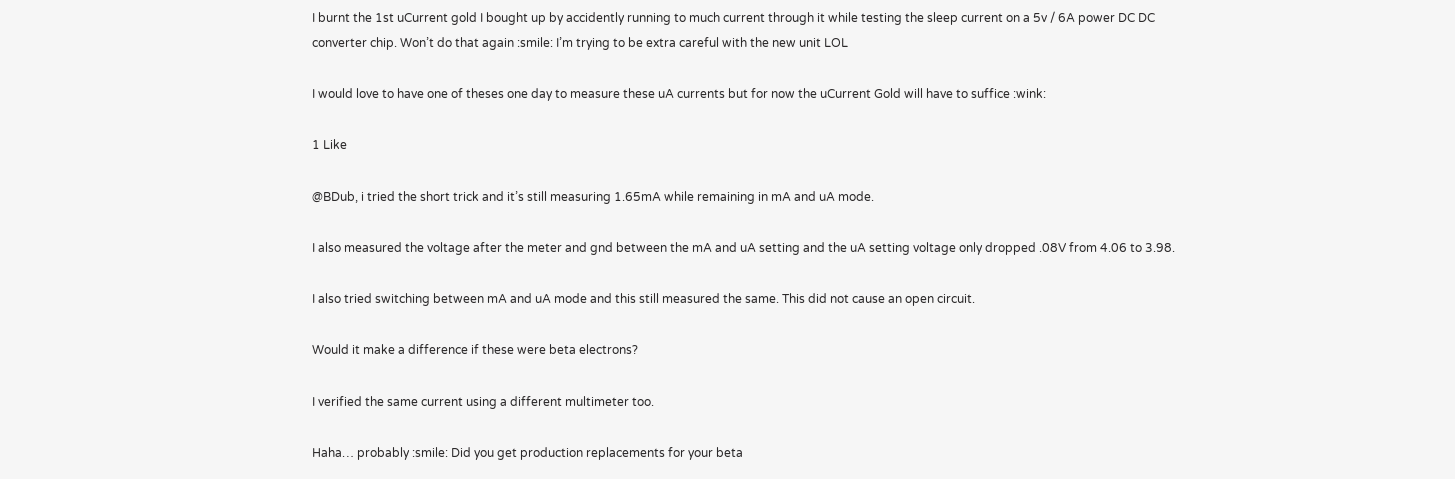I burnt the 1st uCurrent gold I bought up by accidently running to much current through it while testing the sleep current on a 5v / 6A power DC DC converter chip. Won’t do that again :smile: I’m trying to be extra careful with the new unit LOL

I would love to have one of theses one day to measure these uA currents but for now the uCurrent Gold will have to suffice :wink:

1 Like

@BDub, i tried the short trick and it’s still measuring 1.65mA while remaining in mA and uA mode.

I also measured the voltage after the meter and gnd between the mA and uA setting and the uA setting voltage only dropped .08V from 4.06 to 3.98.

I also tried switching between mA and uA mode and this still measured the same. This did not cause an open circuit.

Would it make a difference if these were beta electrons?

I verified the same current using a different multimeter too.

Haha… probably :smile: Did you get production replacements for your beta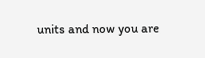units and now you are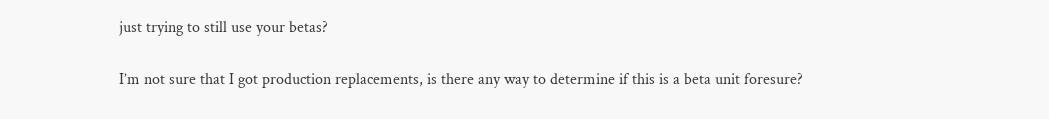just trying to still use your betas?

I’m not sure that I got production replacements, is there any way to determine if this is a beta unit foresure?